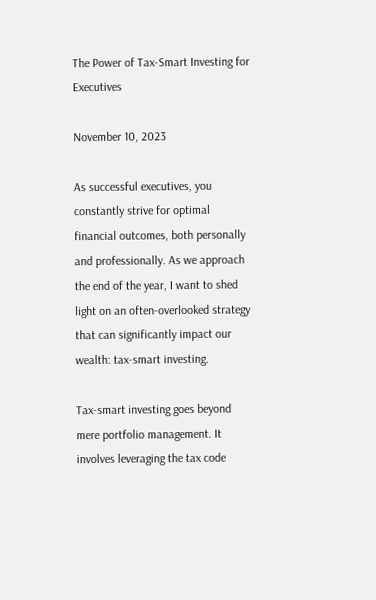The Power of Tax-Smart Investing for Executives

November 10, 2023

As successful executives, you constantly strive for optimal financial outcomes, both personally and professionally. As we approach the end of the year, I want to shed light on an often-overlooked strategy that can significantly impact our wealth: tax-smart investing.

Tax-smart investing goes beyond mere portfolio management. It involves leveraging the tax code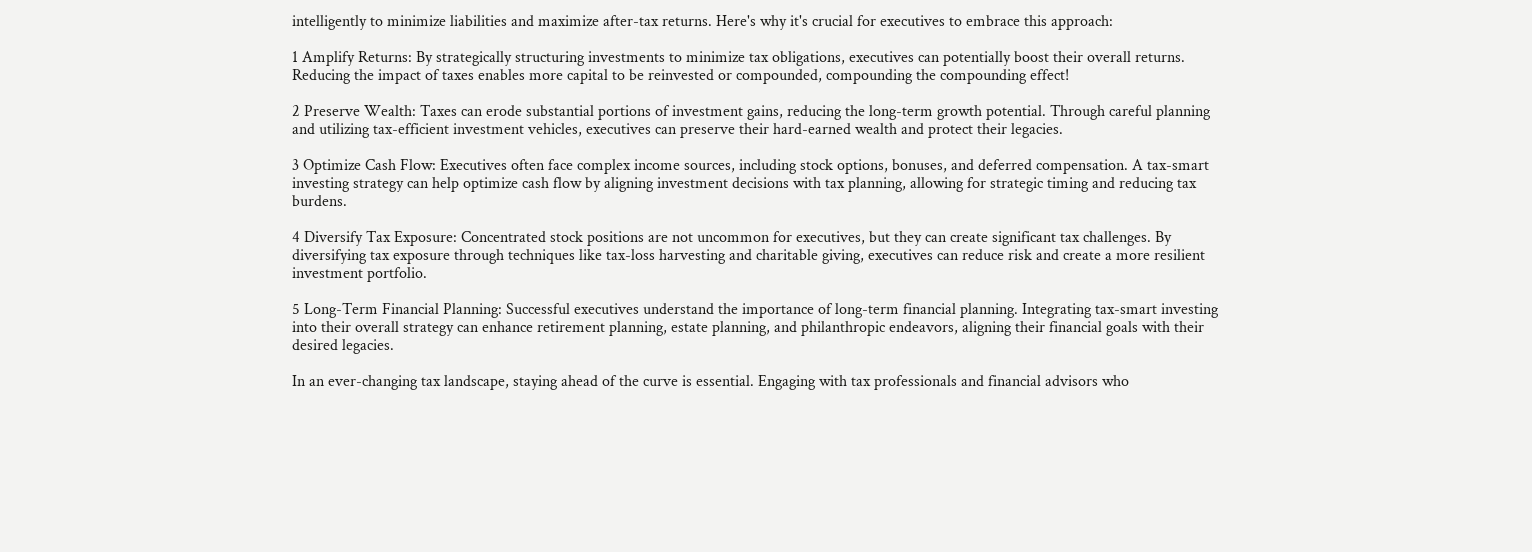intelligently to minimize liabilities and maximize after-tax returns. Here's why it's crucial for executives to embrace this approach:

1 Amplify Returns: By strategically structuring investments to minimize tax obligations, executives can potentially boost their overall returns. Reducing the impact of taxes enables more capital to be reinvested or compounded, compounding the compounding effect!

2 Preserve Wealth: Taxes can erode substantial portions of investment gains, reducing the long-term growth potential. Through careful planning and utilizing tax-efficient investment vehicles, executives can preserve their hard-earned wealth and protect their legacies.

3 Optimize Cash Flow: Executives often face complex income sources, including stock options, bonuses, and deferred compensation. A tax-smart investing strategy can help optimize cash flow by aligning investment decisions with tax planning, allowing for strategic timing and reducing tax burdens.

4 Diversify Tax Exposure: Concentrated stock positions are not uncommon for executives, but they can create significant tax challenges. By diversifying tax exposure through techniques like tax-loss harvesting and charitable giving, executives can reduce risk and create a more resilient investment portfolio.

5 Long-Term Financial Planning: Successful executives understand the importance of long-term financial planning. Integrating tax-smart investing into their overall strategy can enhance retirement planning, estate planning, and philanthropic endeavors, aligning their financial goals with their desired legacies.

In an ever-changing tax landscape, staying ahead of the curve is essential. Engaging with tax professionals and financial advisors who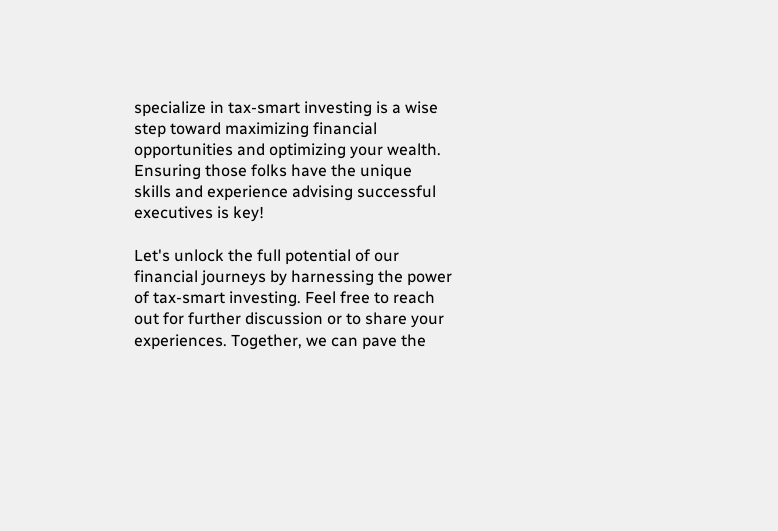specialize in tax-smart investing is a wise step toward maximizing financial opportunities and optimizing your wealth. Ensuring those folks have the unique skills and experience advising successful executives is key!

Let's unlock the full potential of our financial journeys by harnessing the power of tax-smart investing. Feel free to reach out for further discussion or to share your experiences. Together, we can pave the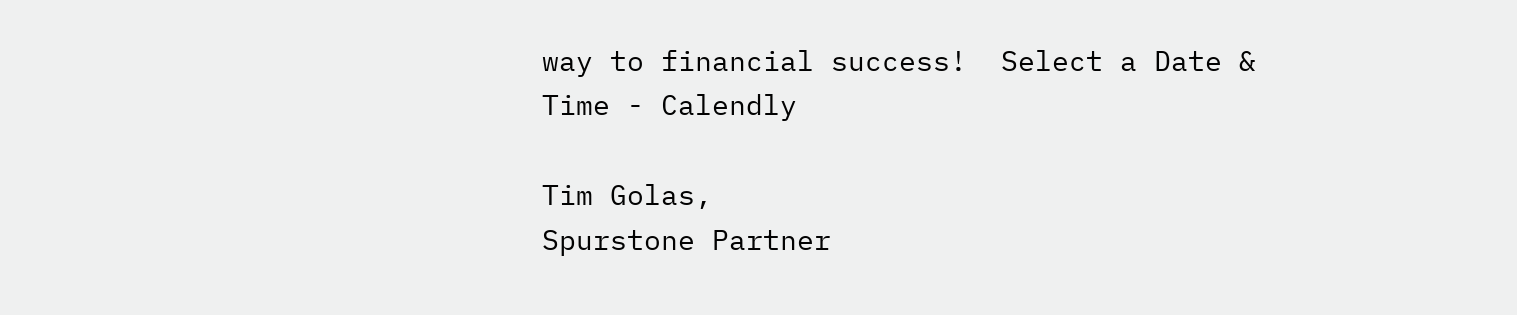way to financial success!  Select a Date & Time - Calendly

Tim Golas,
Spurstone Partner